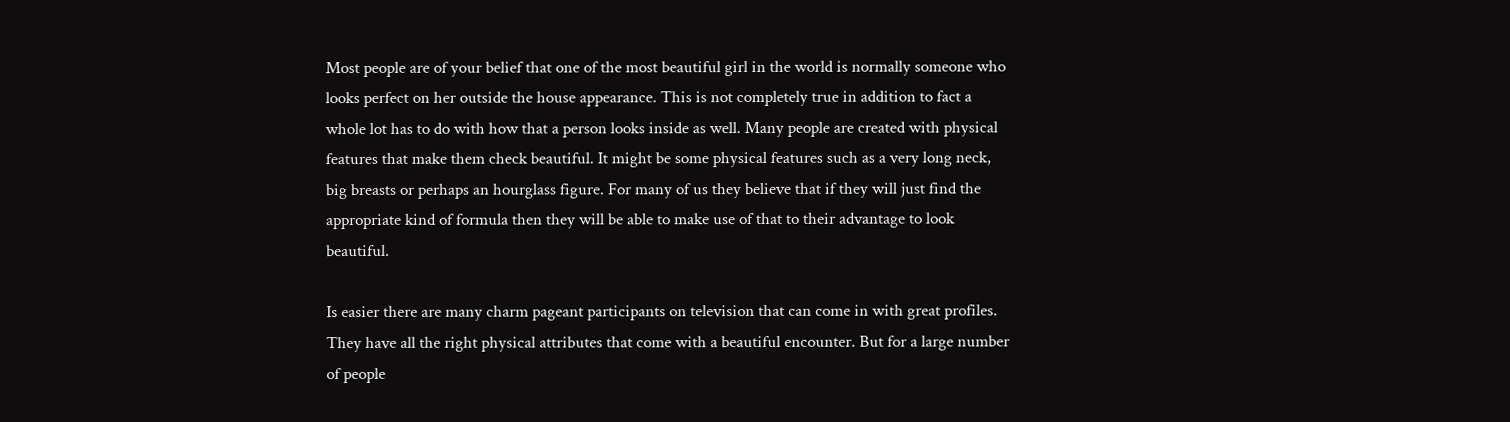Most people are of your belief that one of the most beautiful girl in the world is normally someone who looks perfect on her outside the house appearance. This is not completely true in addition to fact a whole lot has to do with how that a person looks inside as well. Many people are created with physical features that make them check beautiful. It might be some physical features such as a very long neck, big breasts or perhaps an hourglass figure. For many of us they believe that if they will just find the appropriate kind of formula then they will be able to make use of that to their advantage to look beautiful.

Is easier there are many charm pageant participants on television that can come in with great profiles. They have all the right physical attributes that come with a beautiful encounter. But for a large number of people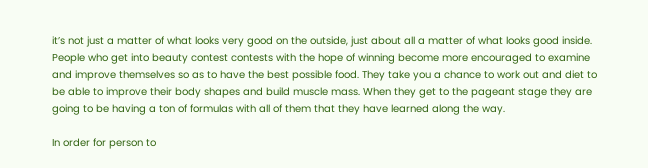it’s not just a matter of what looks very good on the outside, just about all a matter of what looks good inside. People who get into beauty contest contests with the hope of winning become more encouraged to examine and improve themselves so as to have the best possible food. They take you a chance to work out and diet to be able to improve their body shapes and build muscle mass. When they get to the pageant stage they are going to be having a ton of formulas with all of them that they have learned along the way.

In order for person to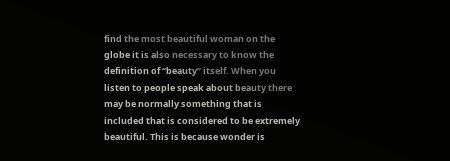find the most beautiful woman on the globe it is also necessary to know the definition of “beauty” itself. When you listen to people speak about beauty there may be normally something that is included that is considered to be extremely beautiful. This is because wonder is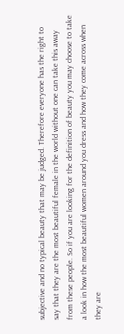subjective and no typical beauty that may be judged. Therefore everyone has the right to say that they are the most beautiful female in the world without one can take this away from these people. So if you are looking for the definition of beauty you may choose to take a look in how the most beautiful women around you dress and how they come across when they are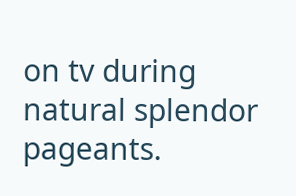on tv during natural splendor pageants.